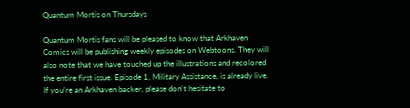Quantum Mortis on Thursdays

Quantum Mortis fans will be pleased to know that Arkhaven Comics will be publishing weekly episodes on Webtoons. They will also note that we have touched up the illustrations and recolored the entire first issue. Episode 1, Military Assistance, is already live. If you’re an Arkhaven backer, please don’t hesitate to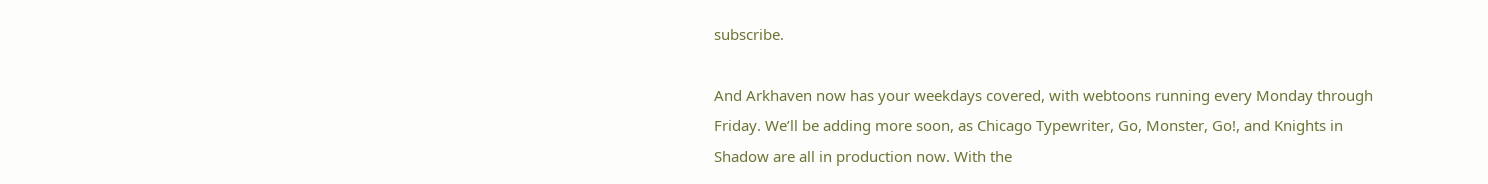subscribe.

And Arkhaven now has your weekdays covered, with webtoons running every Monday through Friday. We’ll be adding more soon, as Chicago Typewriter, Go, Monster, Go!, and Knights in Shadow are all in production now. With the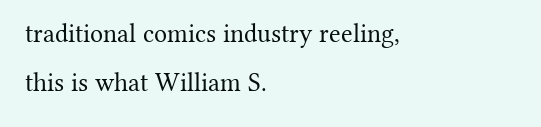traditional comics industry reeling, this is what William S.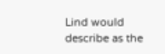Lind would describe as the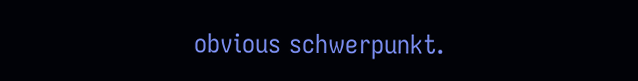obvious schwerpunkt.